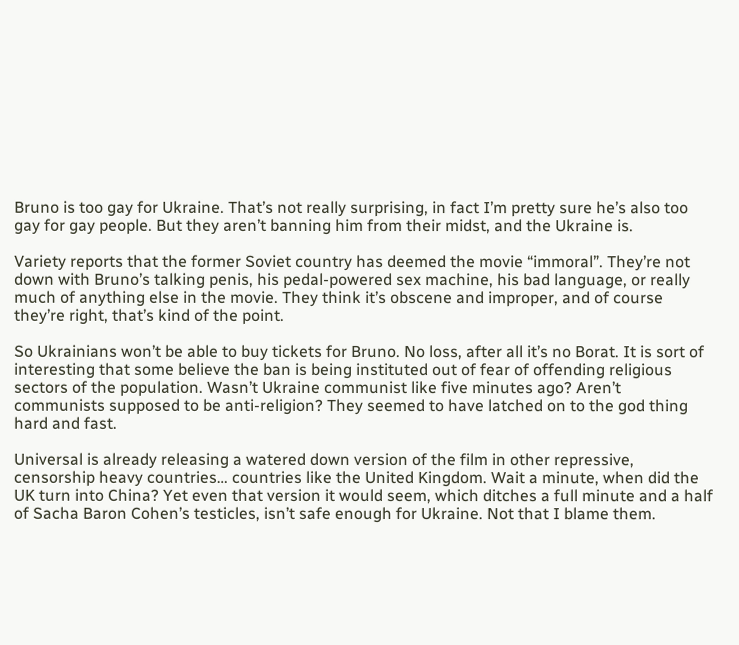Bruno is too gay for Ukraine. That’s not really surprising, in fact I’m pretty sure he’s also too gay for gay people. But they aren’t banning him from their midst, and the Ukraine is.

Variety reports that the former Soviet country has deemed the movie “immoral”. They’re not down with Bruno’s talking penis, his pedal-powered sex machine, his bad language, or really much of anything else in the movie. They think it’s obscene and improper, and of course they’re right, that’s kind of the point.

So Ukrainians won’t be able to buy tickets for Bruno. No loss, after all it’s no Borat. It is sort of interesting that some believe the ban is being instituted out of fear of offending religious sectors of the population. Wasn’t Ukraine communist like five minutes ago? Aren’t communists supposed to be anti-religion? They seemed to have latched on to the god thing hard and fast.

Universal is already releasing a watered down version of the film in other repressive, censorship heavy countries… countries like the United Kingdom. Wait a minute, when did the UK turn into China? Yet even that version it would seem, which ditches a full minute and a half of Sacha Baron Cohen’s testicles, isn’t safe enough for Ukraine. Not that I blame them.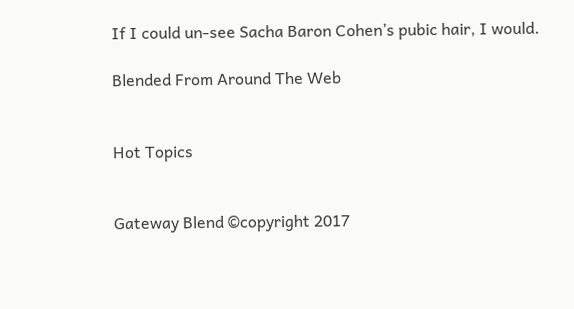If I could un-see Sacha Baron Cohen’s pubic hair, I would.

Blended From Around The Web


Hot Topics


Gateway Blend ©copyright 2017